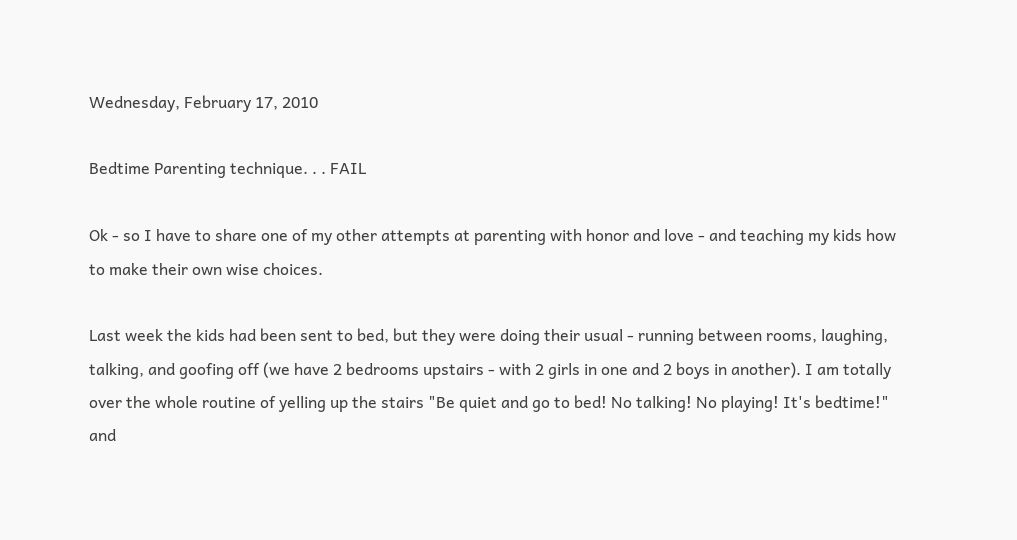Wednesday, February 17, 2010

Bedtime Parenting technique. . . FAIL

Ok - so I have to share one of my other attempts at parenting with honor and love - and teaching my kids how to make their own wise choices.

Last week the kids had been sent to bed, but they were doing their usual - running between rooms, laughing, talking, and goofing off (we have 2 bedrooms upstairs - with 2 girls in one and 2 boys in another). I am totally over the whole routine of yelling up the stairs "Be quiet and go to bed! No talking! No playing! It's bedtime!" and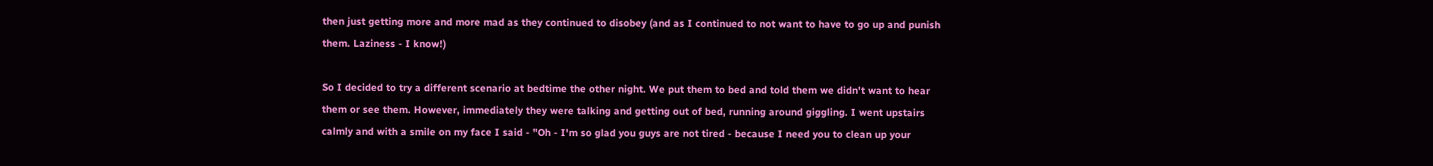then just getting more and more mad as they continued to disobey (and as I continued to not want to have to go up and punish them. Laziness - I know!)

So I decided to try a different scenario at bedtime the other night. We put them to bed and told them we didn't want to hear them or see them. However, immediately they were talking and getting out of bed, running around giggling. I went upstairs calmly and with a smile on my face I said - "Oh - I'm so glad you guys are not tired - because I need you to clean up your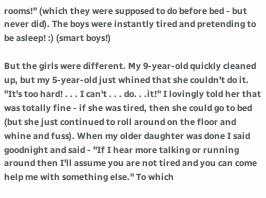rooms!" (which they were supposed to do before bed - but never did). The boys were instantly tired and pretending to be asleep! :) (smart boys!)

But the girls were different. My 9-year-old quickly cleaned up, but my 5-year-old just whined that she couldn't do it. "It's too hard! . . . I can't . . . do. . .it!" I lovingly told her that was totally fine - if she was tired, then she could go to bed (but she just continued to roll around on the floor and whine and fuss). When my older daughter was done I said goodnight and said - "If I hear more talking or running around then I'll assume you are not tired and you can come help me with something else." To which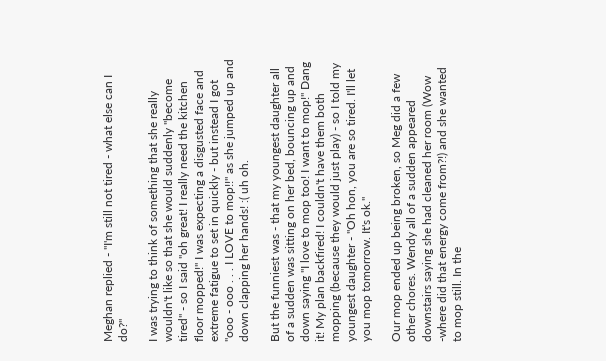Meghan replied - "I'm still not tired - what else can I do?"

I was trying to think of something that she really wouldn't like so that she would suddenly "become tired" - so I said "oh great! I really need the kitchen floor mopped!" I was expecting a disgusted face and extreme fatigue to set in quickly - but instead I got "ooo - ooo . . . I LOVE to mop!!" as she jumped up and down clapping her hands! :( uh oh.

But the funniest was - that my youngest daughter all of a sudden was sitting on her bed, bouncing up and down saying "I love to mop too! I want to mop!" Dang it! My plan backfired! I couldn't have them both mopping (because they would just play) - so I told my youngest daughter - "Oh hon, you are so tired. I'll let you mop tomorrow. It's ok."

Our mop ended up being broken, so Meg did a few other chores. Wendy all of a sudden appeared downstairs saying she had cleaned her room (Wow -where did that energy come from?!) and she wanted to mop still. In the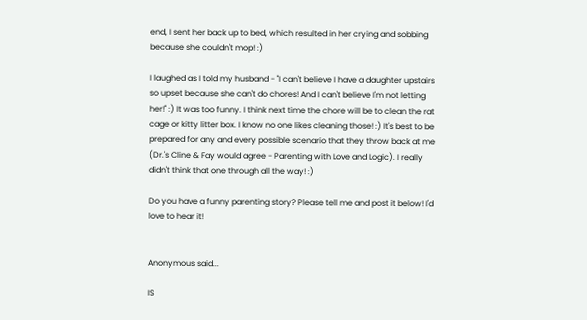end, I sent her back up to bed, which resulted in her crying and sobbing because she couldn't mop! :)

I laughed as I told my husband - "I can't believe I have a daughter upstairs so upset because she can't do chores! And I can't believe I'm not letting her!" :) It was too funny. I think next time the chore will be to clean the rat cage or kitty litter box. I know no one likes cleaning those! :) It's best to be prepared for any and every possible scenario that they throw back at me (Dr.'s Cline & Fay would agree - Parenting with Love and Logic). I really didn't think that one through all the way! :)

Do you have a funny parenting story? Please tell me and post it below! I'd love to hear it!


Anonymous said...

IS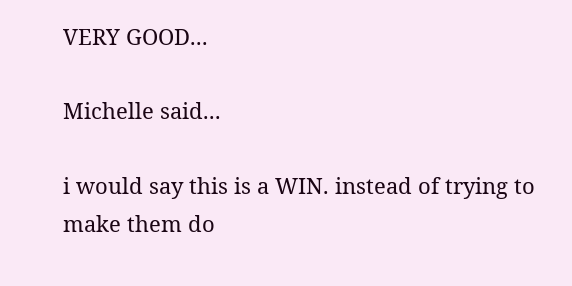VERY GOOD...

Michelle said...

i would say this is a WIN. instead of trying to make them do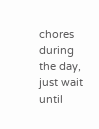chores during the day, just wait until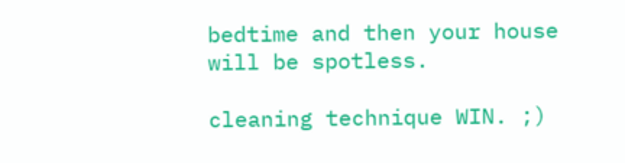bedtime and then your house will be spotless.

cleaning technique WIN. ;)